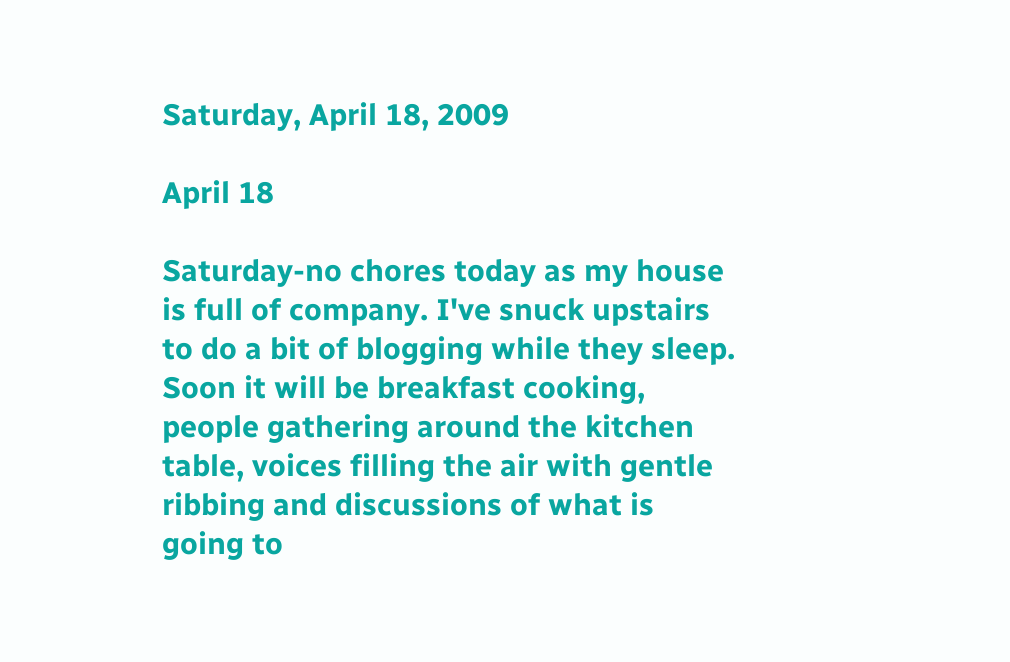Saturday, April 18, 2009

April 18

Saturday-no chores today as my house is full of company. I've snuck upstairs to do a bit of blogging while they sleep. Soon it will be breakfast cooking, people gathering around the kitchen table, voices filling the air with gentle ribbing and discussions of what is going to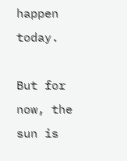happen today.

But for now, the sun is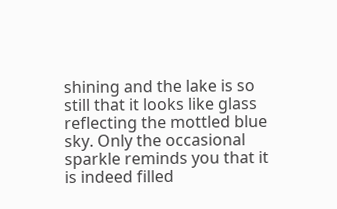shining and the lake is so still that it looks like glass reflecting the mottled blue sky. Only the occasional sparkle reminds you that it is indeed filled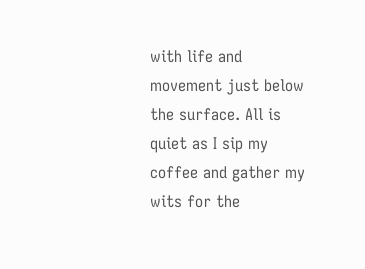with life and movement just below the surface. All is quiet as I sip my coffee and gather my wits for the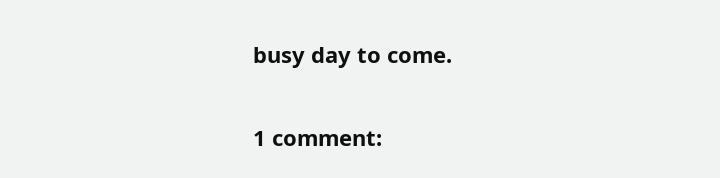busy day to come.

1 comment: